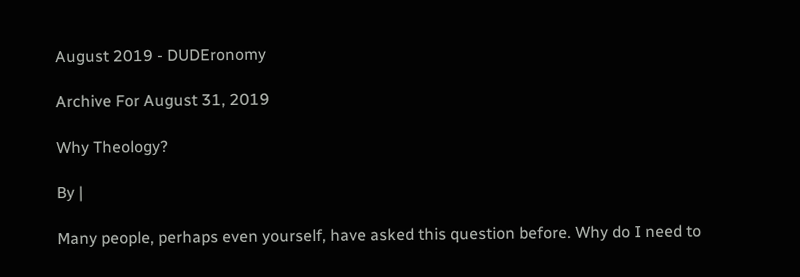August 2019 - DUDEronomy

Archive For August 31, 2019

Why Theology?

By |

Many people, perhaps even yourself, have asked this question before. Why do I need to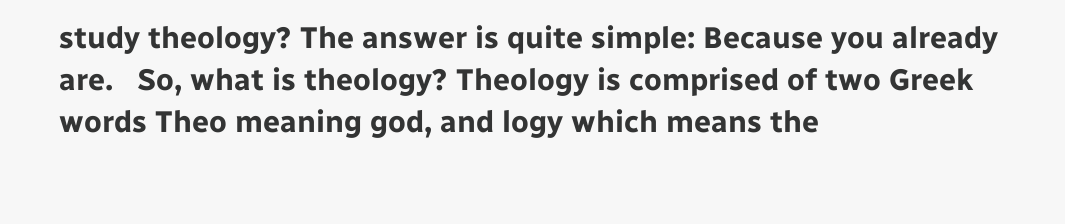study theology? The answer is quite simple: Because you already are.   So, what is theology? Theology is comprised of two Greek words Theo meaning god, and logy which means the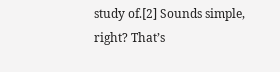study of.[2] Sounds simple, right? That’s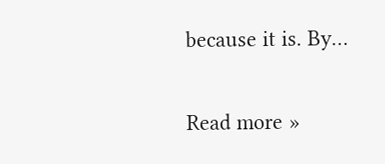because it is. By…

Read more »